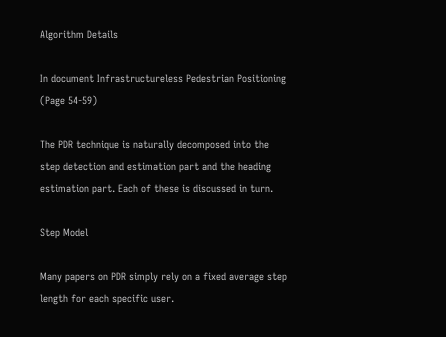Algorithm Details

In document Infrastructureless Pedestrian Positioning (Page 54-59)

The PDR technique is naturally decomposed into the step detection and estimation part and the heading estimation part. Each of these is discussed in turn.

Step Model

Many papers on PDR simply rely on a fixed average step length for each specific user.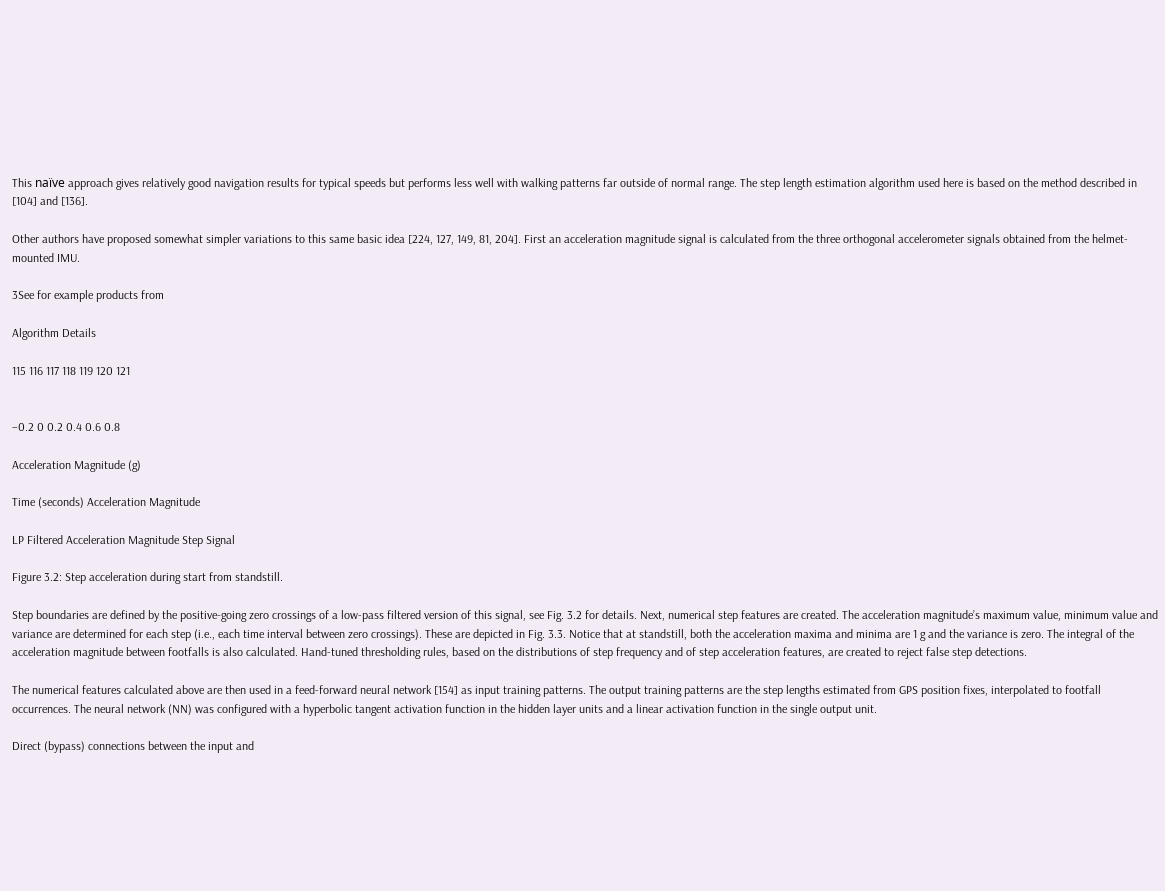This naïve approach gives relatively good navigation results for typical speeds but performs less well with walking patterns far outside of normal range. The step length estimation algorithm used here is based on the method described in [104] and [136].

Other authors have proposed somewhat simpler variations to this same basic idea [224, 127, 149, 81, 204]. First an acceleration magnitude signal is calculated from the three orthogonal accelerometer signals obtained from the helmet-mounted IMU.

3See for example products from

Algorithm Details

115 116 117 118 119 120 121


−0.2 0 0.2 0.4 0.6 0.8

Acceleration Magnitude (g)

Time (seconds) Acceleration Magnitude

LP Filtered Acceleration Magnitude Step Signal

Figure 3.2: Step acceleration during start from standstill.

Step boundaries are defined by the positive-going zero crossings of a low-pass filtered version of this signal, see Fig. 3.2 for details. Next, numerical step features are created. The acceleration magnitude’s maximum value, minimum value and variance are determined for each step (i.e., each time interval between zero crossings). These are depicted in Fig. 3.3. Notice that at standstill, both the acceleration maxima and minima are 1 g and the variance is zero. The integral of the acceleration magnitude between footfalls is also calculated. Hand-tuned thresholding rules, based on the distributions of step frequency and of step acceleration features, are created to reject false step detections.

The numerical features calculated above are then used in a feed-forward neural network [154] as input training patterns. The output training patterns are the step lengths estimated from GPS position fixes, interpolated to footfall occurrences. The neural network (NN) was configured with a hyperbolic tangent activation function in the hidden layer units and a linear activation function in the single output unit.

Direct (bypass) connections between the input and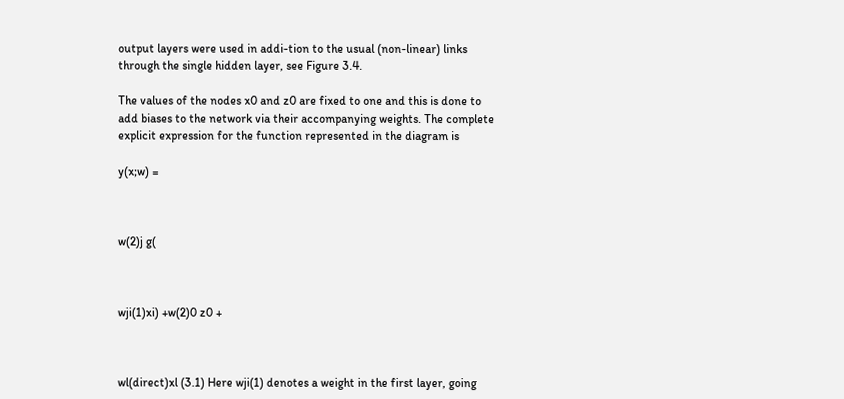output layers were used in addi-tion to the usual (non-linear) links through the single hidden layer, see Figure 3.4.

The values of the nodes x0 and z0 are fixed to one and this is done to add biases to the network via their accompanying weights. The complete explicit expression for the function represented in the diagram is

y(x;w) =



w(2)j g(



wji(1)xi) +w(2)0 z0 +



wl(direct)xl (3.1) Here wji(1) denotes a weight in the first layer, going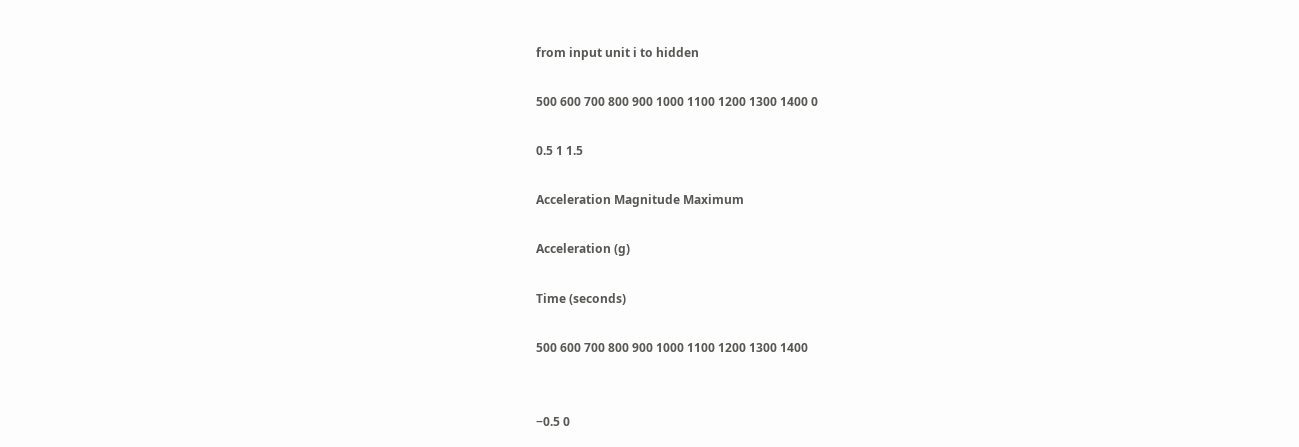from input unit i to hidden

500 600 700 800 900 1000 1100 1200 1300 1400 0

0.5 1 1.5

Acceleration Magnitude Maximum

Acceleration (g)

Time (seconds)

500 600 700 800 900 1000 1100 1200 1300 1400


−0.5 0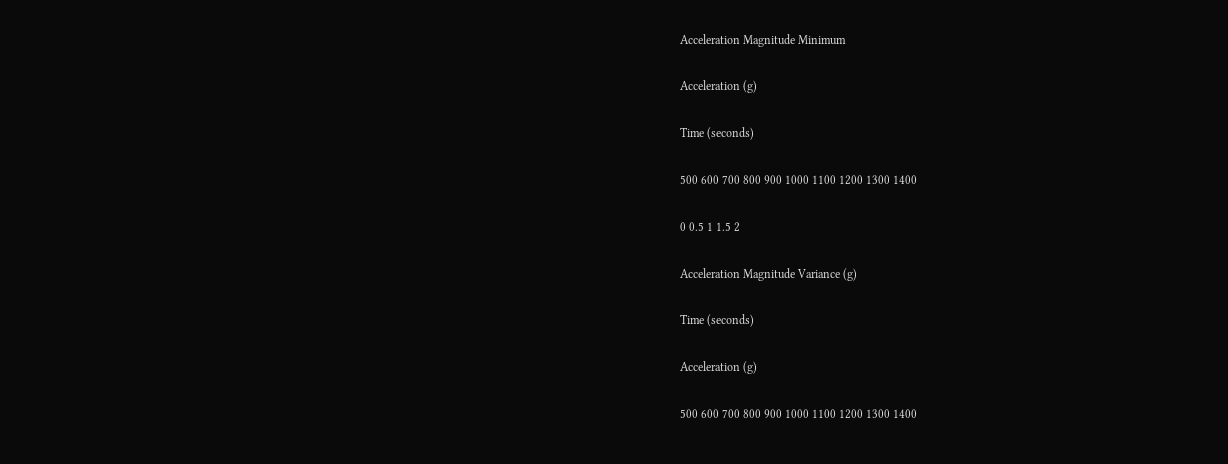Acceleration Magnitude Minimum

Acceleration (g)

Time (seconds)

500 600 700 800 900 1000 1100 1200 1300 1400

0 0.5 1 1.5 2

Acceleration Magnitude Variance (g)

Time (seconds)

Acceleration (g)

500 600 700 800 900 1000 1100 1200 1300 1400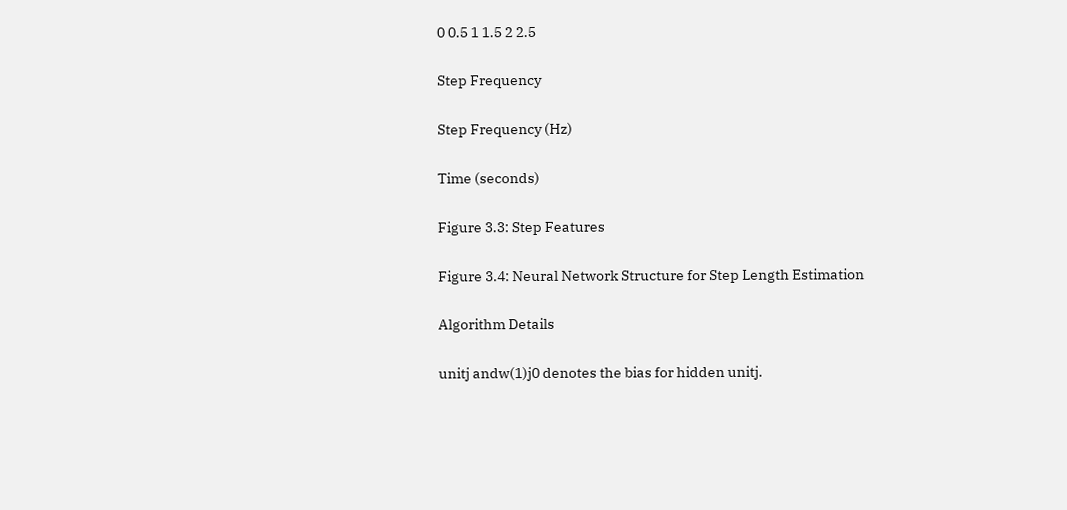0 0.5 1 1.5 2 2.5

Step Frequency

Step Frequency (Hz)

Time (seconds)

Figure 3.3: Step Features

Figure 3.4: Neural Network Structure for Step Length Estimation

Algorithm Details

unitj andw(1)j0 denotes the bias for hidden unitj.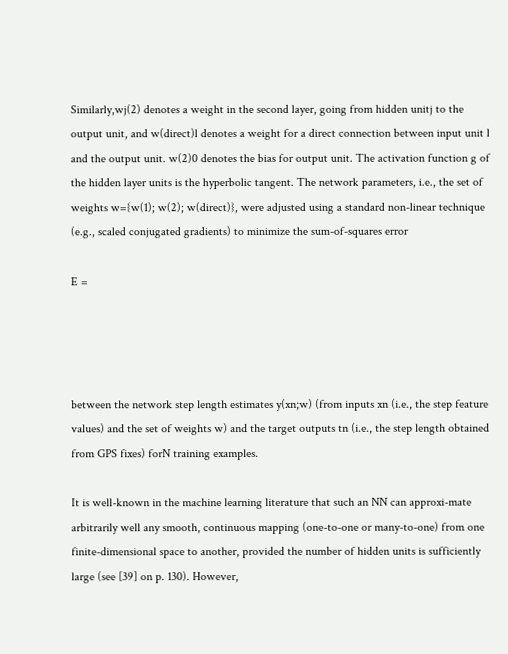Similarly,wj(2) denotes a weight in the second layer, going from hidden unitj to the output unit, and w(direct)l denotes a weight for a direct connection between input unit l and the output unit. w(2)0 denotes the bias for output unit. The activation function g of the hidden layer units is the hyperbolic tangent. The network parameters, i.e., the set of weights w={w(1); w(2); w(direct)}, were adjusted using a standard non-linear technique (e.g., scaled conjugated gradients) to minimize the sum-of-squares error

E =




between the network step length estimates y(xn;w) (from inputs xn (i.e., the step feature values) and the set of weights w) and the target outputs tn (i.e., the step length obtained from GPS fixes) forN training examples.

It is well-known in the machine learning literature that such an NN can approxi-mate arbitrarily well any smooth, continuous mapping (one-to-one or many-to-one) from one finite-dimensional space to another, provided the number of hidden units is sufficiently large (see [39] on p. 130). However,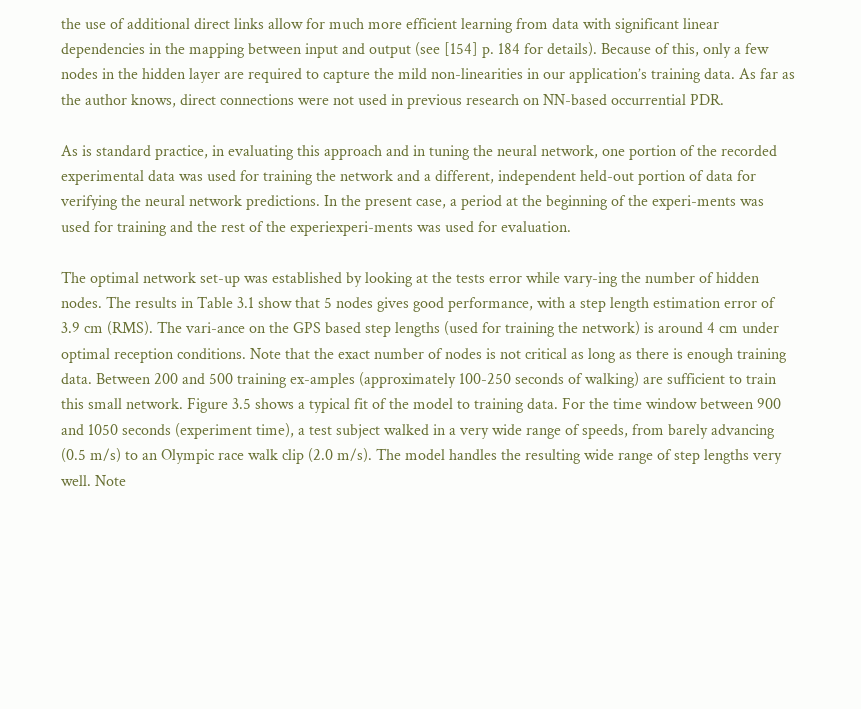the use of additional direct links allow for much more efficient learning from data with significant linear dependencies in the mapping between input and output (see [154] p. 184 for details). Because of this, only a few nodes in the hidden layer are required to capture the mild non-linearities in our application’s training data. As far as the author knows, direct connections were not used in previous research on NN-based occurrential PDR.

As is standard practice, in evaluating this approach and in tuning the neural network, one portion of the recorded experimental data was used for training the network and a different, independent held-out portion of data for verifying the neural network predictions. In the present case, a period at the beginning of the experi-ments was used for training and the rest of the experiexperi-ments was used for evaluation.

The optimal network set-up was established by looking at the tests error while vary-ing the number of hidden nodes. The results in Table 3.1 show that 5 nodes gives good performance, with a step length estimation error of 3.9 cm (RMS). The vari-ance on the GPS based step lengths (used for training the network) is around 4 cm under optimal reception conditions. Note that the exact number of nodes is not critical as long as there is enough training data. Between 200 and 500 training ex-amples (approximately 100-250 seconds of walking) are sufficient to train this small network. Figure 3.5 shows a typical fit of the model to training data. For the time window between 900 and 1050 seconds (experiment time), a test subject walked in a very wide range of speeds, from barely advancing (0.5 m/s) to an Olympic race walk clip (2.0 m/s). The model handles the resulting wide range of step lengths very well. Note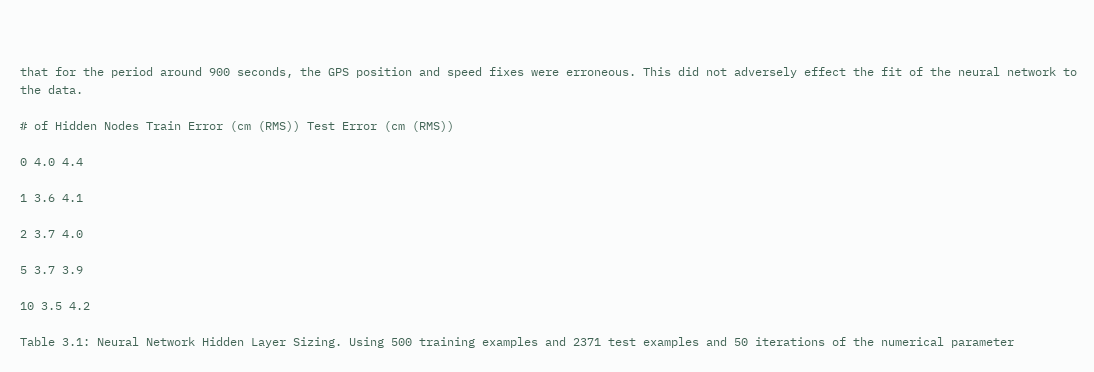that for the period around 900 seconds, the GPS position and speed fixes were erroneous. This did not adversely effect the fit of the neural network to the data.

# of Hidden Nodes Train Error (cm (RMS)) Test Error (cm (RMS))

0 4.0 4.4

1 3.6 4.1

2 3.7 4.0

5 3.7 3.9

10 3.5 4.2

Table 3.1: Neural Network Hidden Layer Sizing. Using 500 training examples and 2371 test examples and 50 iterations of the numerical parameter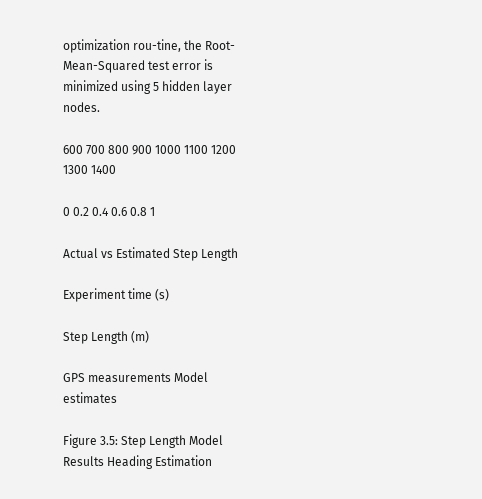optimization rou-tine, the Root-Mean-Squared test error is minimized using 5 hidden layer nodes.

600 700 800 900 1000 1100 1200 1300 1400

0 0.2 0.4 0.6 0.8 1

Actual vs Estimated Step Length

Experiment time (s)

Step Length (m)

GPS measurements Model estimates

Figure 3.5: Step Length Model Results Heading Estimation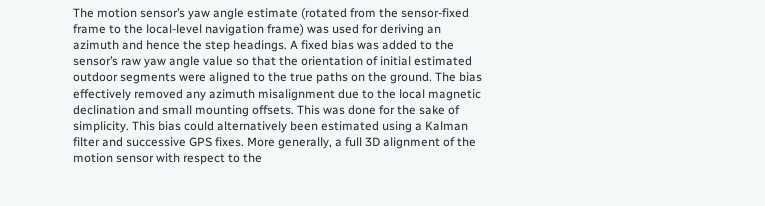The motion sensor’s yaw angle estimate (rotated from the sensor-fixed frame to the local-level navigation frame) was used for deriving an azimuth and hence the step headings. A fixed bias was added to the sensor’s raw yaw angle value so that the orientation of initial estimated outdoor segments were aligned to the true paths on the ground. The bias effectively removed any azimuth misalignment due to the local magnetic declination and small mounting offsets. This was done for the sake of simplicity. This bias could alternatively been estimated using a Kalman filter and successive GPS fixes. More generally, a full 3D alignment of the motion sensor with respect to the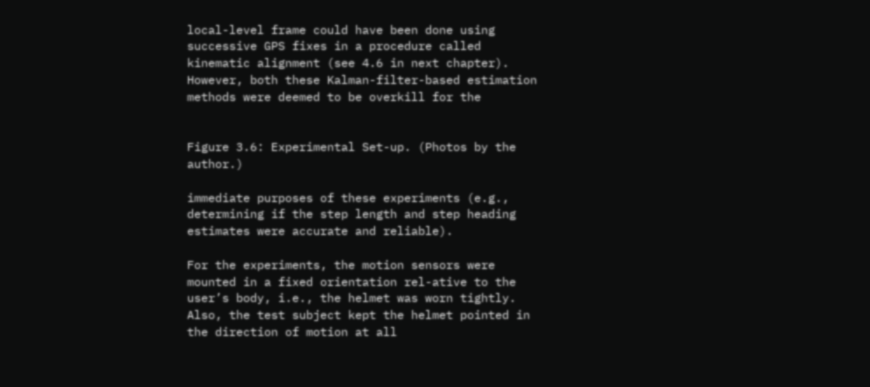local-level frame could have been done using successive GPS fixes in a procedure called kinematic alignment (see 4.6 in next chapter). However, both these Kalman-filter-based estimation methods were deemed to be overkill for the


Figure 3.6: Experimental Set-up. (Photos by the author.)

immediate purposes of these experiments (e.g., determining if the step length and step heading estimates were accurate and reliable).

For the experiments, the motion sensors were mounted in a fixed orientation rel-ative to the user’s body, i.e., the helmet was worn tightly. Also, the test subject kept the helmet pointed in the direction of motion at all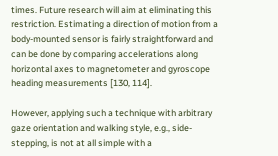times. Future research will aim at eliminating this restriction. Estimating a direction of motion from a body-mounted sensor is fairly straightforward and can be done by comparing accelerations along horizontal axes to magnetometer and gyroscope heading measurements [130, 114].

However, applying such a technique with arbitrary gaze orientation and walking style, e.g., side-stepping, is not at all simple with a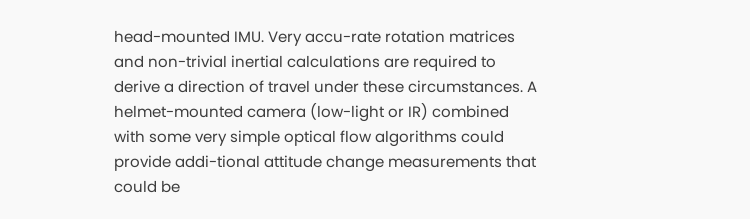head-mounted IMU. Very accu-rate rotation matrices and non-trivial inertial calculations are required to derive a direction of travel under these circumstances. A helmet-mounted camera (low-light or IR) combined with some very simple optical flow algorithms could provide addi-tional attitude change measurements that could be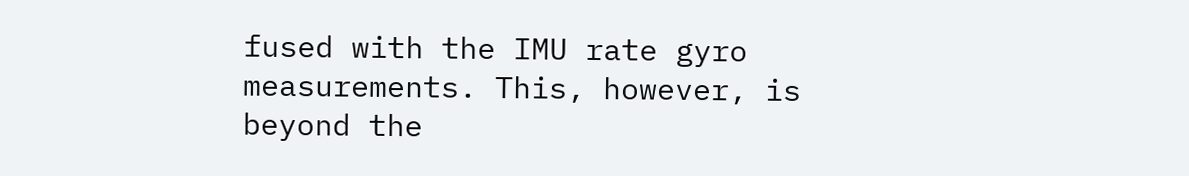fused with the IMU rate gyro measurements. This, however, is beyond the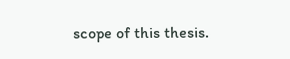scope of this thesis.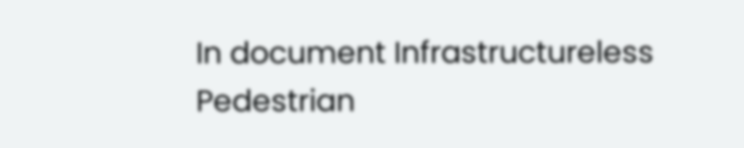In document Infrastructureless Pedestrian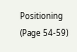Positioning (Page 54-59)